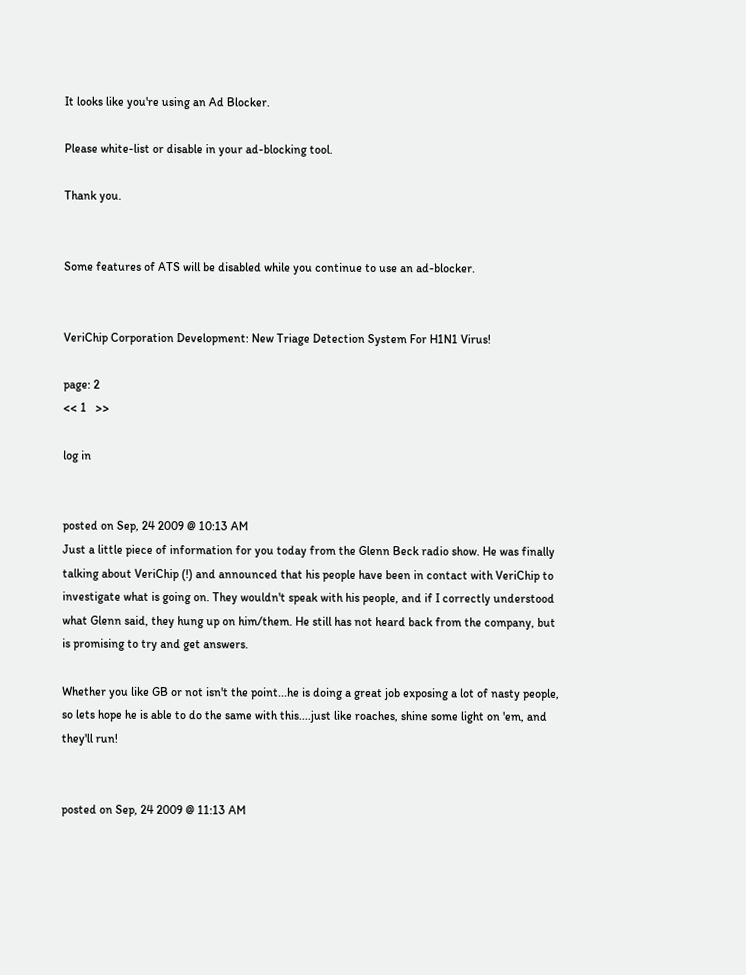It looks like you're using an Ad Blocker.

Please white-list or disable in your ad-blocking tool.

Thank you.


Some features of ATS will be disabled while you continue to use an ad-blocker.


VeriChip Corporation Development: New Triage Detection System For H1N1 Virus!

page: 2
<< 1   >>

log in


posted on Sep, 24 2009 @ 10:13 AM
Just a little piece of information for you today from the Glenn Beck radio show. He was finally talking about VeriChip (!) and announced that his people have been in contact with VeriChip to investigate what is going on. They wouldn't speak with his people, and if I correctly understood what Glenn said, they hung up on him/them. He still has not heard back from the company, but is promising to try and get answers.

Whether you like GB or not isn't the point...he is doing a great job exposing a lot of nasty people, so lets hope he is able to do the same with this....just like roaches, shine some light on 'em, and they'll run!


posted on Sep, 24 2009 @ 11:13 AM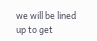we will be lined up to get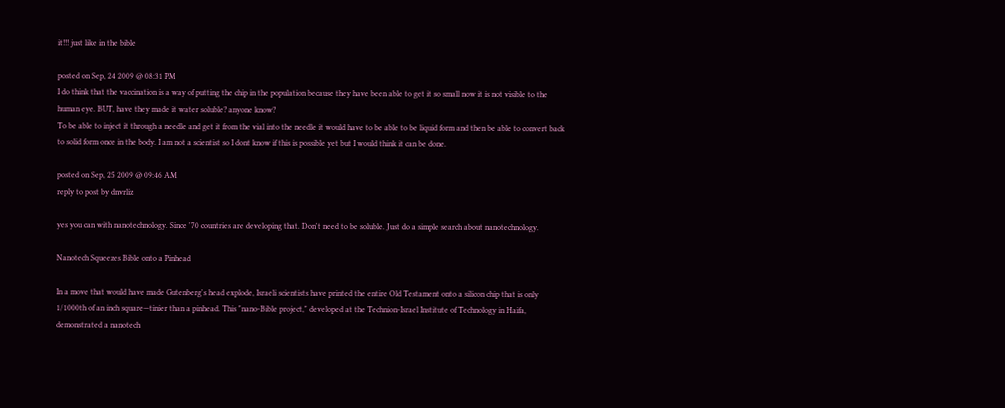it!!! just like in the bible

posted on Sep, 24 2009 @ 08:31 PM
I do think that the vaccination is a way of putting the chip in the population because they have been able to get it so small now it is not visible to the human eye. BUT, have they made it water soluble? anyone know?
To be able to inject it through a needle and get it from the vial into the needle it would have to be able to be liquid form and then be able to convert back to solid form once in the body. I am not a scientist so I dont know if this is possible yet but I would think it can be done.

posted on Sep, 25 2009 @ 09:46 AM
reply to post by dnvrliz

yes you can with nanotechnology. Since '70 countries are developing that. Don't need to be soluble. Just do a simple search about nanotechnology.

Nanotech Squeezes Bible onto a Pinhead

In a move that would have made Gutenberg's head explode, Israeli scientists have printed the entire Old Testament onto a silicon chip that is only 1/1000th of an inch square—tinier than a pinhead. This "nano-Bible project," developed at the Technion-Israel Institute of Technology in Haifa, demonstrated a nanotech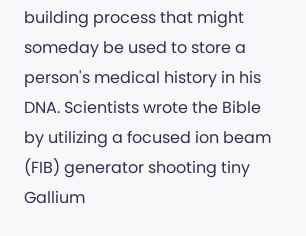building process that might someday be used to store a person's medical history in his DNA. Scientists wrote the Bible by utilizing a focused ion beam (FIB) generator shooting tiny Gallium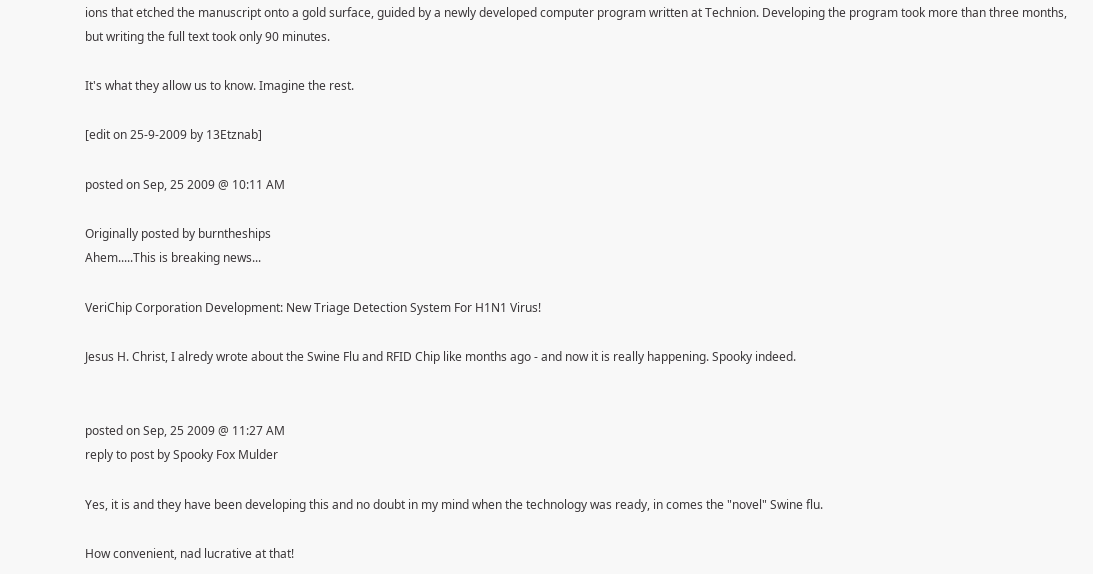ions that etched the manuscript onto a gold surface, guided by a newly developed computer program written at Technion. Developing the program took more than three months, but writing the full text took only 90 minutes.

It's what they allow us to know. Imagine the rest.

[edit on 25-9-2009 by 13Etznab]

posted on Sep, 25 2009 @ 10:11 AM

Originally posted by burntheships
Ahem.....This is breaking news...

VeriChip Corporation Development: New Triage Detection System For H1N1 Virus!

Jesus H. Christ, I alredy wrote about the Swine Flu and RFID Chip like months ago - and now it is really happening. Spooky indeed.


posted on Sep, 25 2009 @ 11:27 AM
reply to post by Spooky Fox Mulder

Yes, it is and they have been developing this and no doubt in my mind when the technology was ready, in comes the "novel" Swine flu.

How convenient, nad lucrative at that!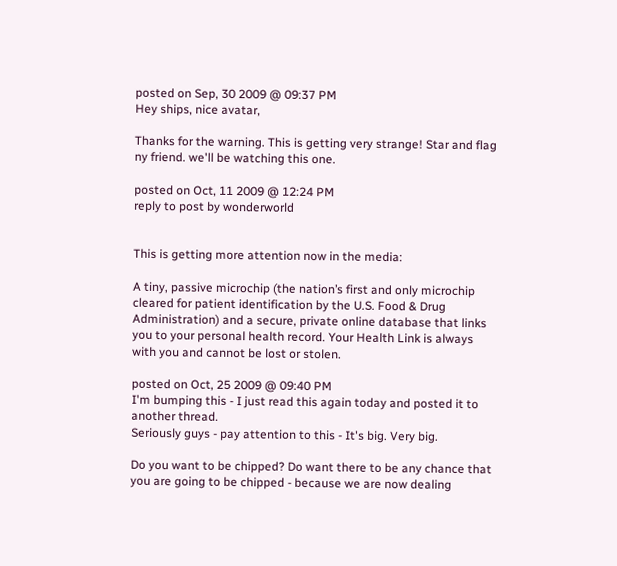posted on Sep, 30 2009 @ 09:37 PM
Hey ships, nice avatar,

Thanks for the warning. This is getting very strange! Star and flag ny friend. we'll be watching this one.

posted on Oct, 11 2009 @ 12:24 PM
reply to post by wonderworld


This is getting more attention now in the media:

A tiny, passive microchip (the nation’s first and only microchip cleared for patient identification by the U.S. Food & Drug Administration) and a secure, private online database that links you to your personal health record. Your Health Link is always with you and cannot be lost or stolen.

posted on Oct, 25 2009 @ 09:40 PM
I'm bumping this - I just read this again today and posted it to another thread.
Seriously guys - pay attention to this - It's big. Very big.

Do you want to be chipped? Do want there to be any chance that you are going to be chipped - because we are now dealing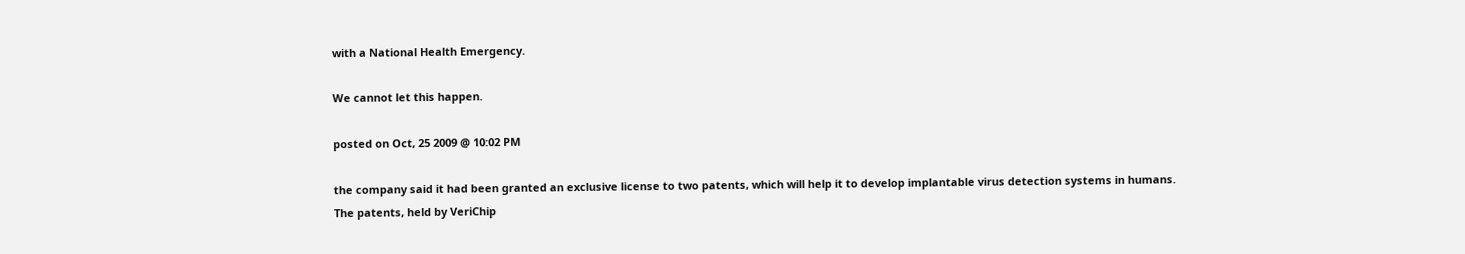with a National Health Emergency.

We cannot let this happen.

posted on Oct, 25 2009 @ 10:02 PM

the company said it had been granted an exclusive license to two patents, which will help it to develop implantable virus detection systems in humans.
The patents, held by VeriChip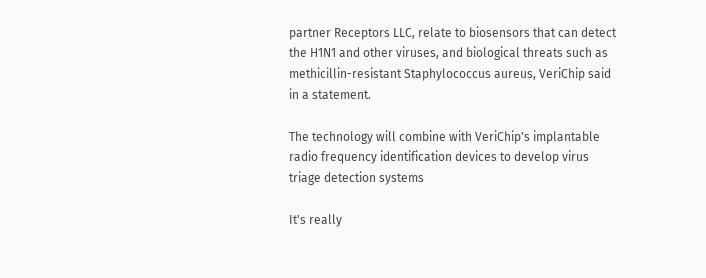partner Receptors LLC, relate to biosensors that can detect the H1N1 and other viruses, and biological threats such as methicillin-resistant Staphylococcus aureus, VeriChip said in a statement.

The technology will combine with VeriChip's implantable radio frequency identification devices to develop virus triage detection systems

It's really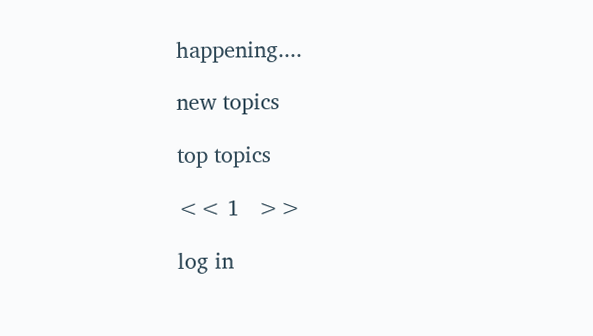happening....

new topics

top topics

<< 1   >>

log in